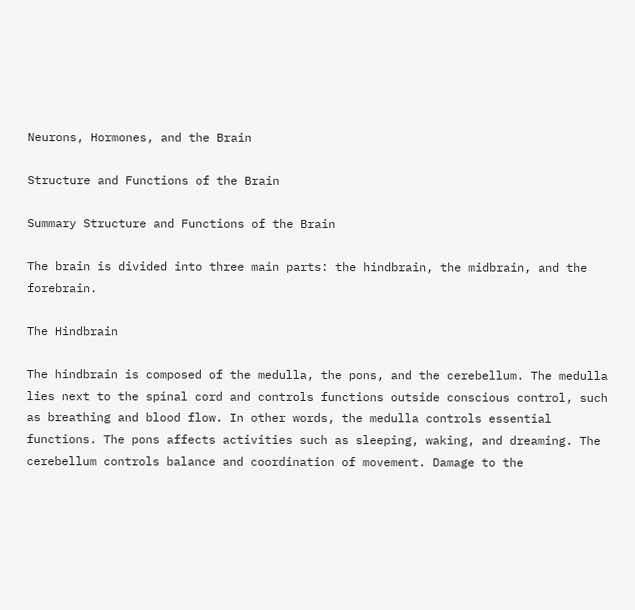Neurons, Hormones, and the Brain

Structure and Functions of the Brain

Summary Structure and Functions of the Brain

The brain is divided into three main parts: the hindbrain, the midbrain, and the forebrain.

The Hindbrain

The hindbrain is composed of the medulla, the pons, and the cerebellum. The medulla lies next to the spinal cord and controls functions outside conscious control, such as breathing and blood flow. In other words, the medulla controls essential functions. The pons affects activities such as sleeping, waking, and dreaming. The cerebellum controls balance and coordination of movement. Damage to the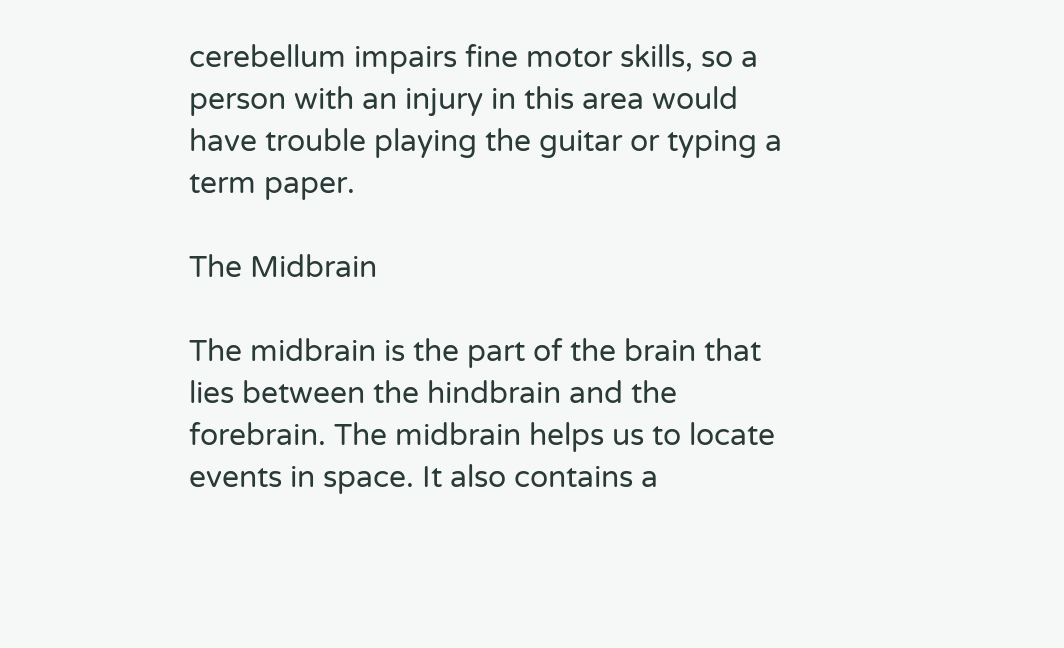cerebellum impairs fine motor skills, so a person with an injury in this area would have trouble playing the guitar or typing a term paper.

The Midbrain

The midbrain is the part of the brain that lies between the hindbrain and the forebrain. The midbrain helps us to locate events in space. It also contains a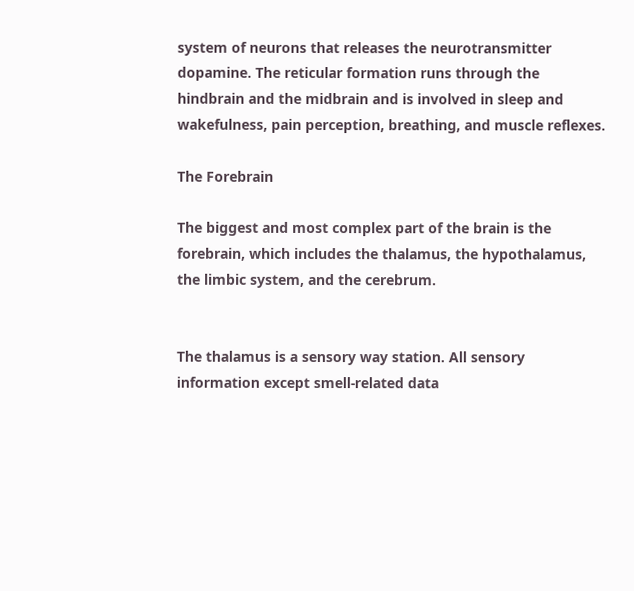system of neurons that releases the neurotransmitter dopamine. The reticular formation runs through the hindbrain and the midbrain and is involved in sleep and wakefulness, pain perception, breathing, and muscle reflexes.

The Forebrain

The biggest and most complex part of the brain is the forebrain, which includes the thalamus, the hypothalamus, the limbic system, and the cerebrum.


The thalamus is a sensory way station. All sensory information except smell-related data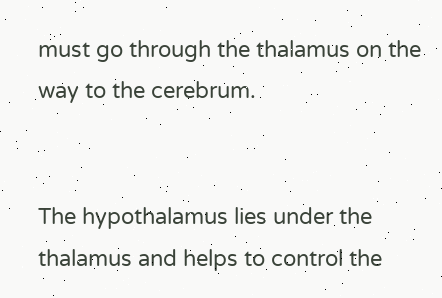must go through the thalamus on the way to the cerebrum.


The hypothalamus lies under the thalamus and helps to control the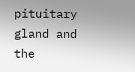pituitary gland and the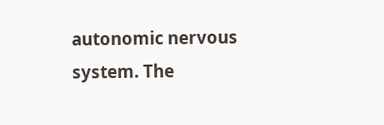autonomic nervous system. The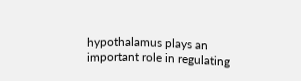hypothalamus plays an important role in regulating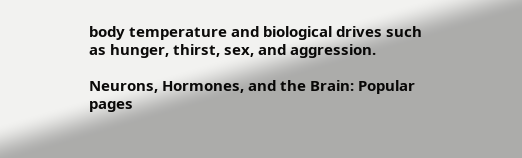body temperature and biological drives such as hunger, thirst, sex, and aggression.

Neurons, Hormones, and the Brain: Popular pages